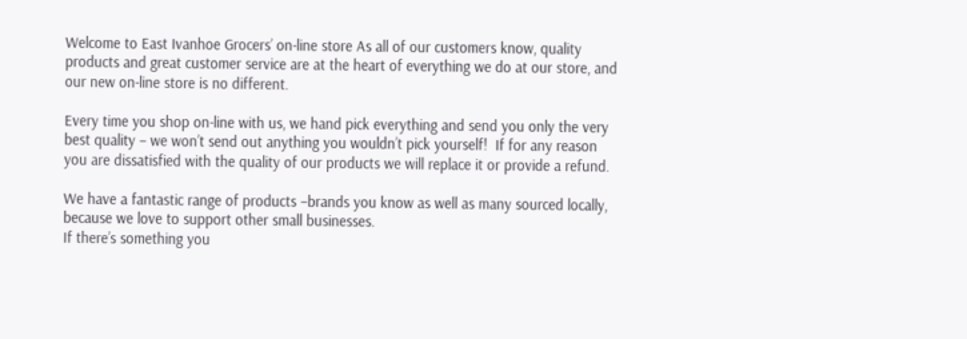Welcome to East Ivanhoe Grocers’ on-line store As all of our customers know, quality products and great customer service are at the heart of everything we do at our store, and our new on-line store is no different.

Every time you shop on-line with us, we hand pick everything and send you only the very best quality – we won’t send out anything you wouldn’t pick yourself!  If for any reason you are dissatisfied with the quality of our products we will replace it or provide a refund.

We have a fantastic range of products –brands you know as well as many sourced locally, because we love to support other small businesses.
If there’s something you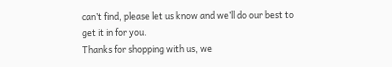can’t find, please let us know and we’ll do our best to get it in for you.
Thanks for shopping with us, we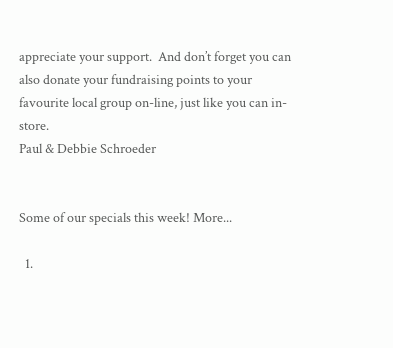appreciate your support.  And don’t forget you can also donate your fundraising points to your favourite local group on-line, just like you can in-store.
Paul & Debbie Schroeder


Some of our specials this week! More...

  1.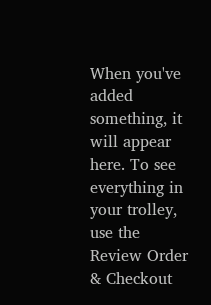When you've added something, it will appear here. To see everything in your trolley, use the Review Order & Checkout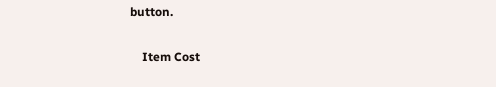button.

    Item Cost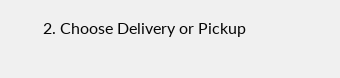2. Choose Delivery or Pickup